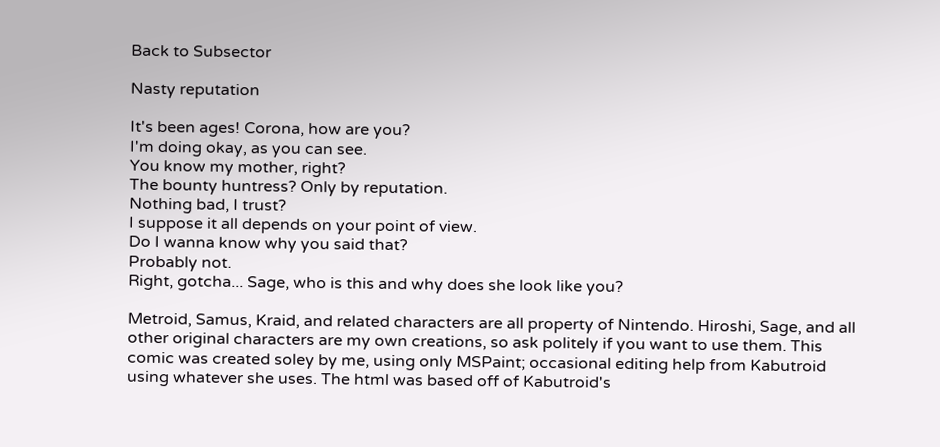Back to Subsector

Nasty reputation

It's been ages! Corona, how are you?
I'm doing okay, as you can see.
You know my mother, right?
The bounty huntress? Only by reputation.
Nothing bad, I trust?
I suppose it all depends on your point of view.
Do I wanna know why you said that?
Probably not.
Right, gotcha... Sage, who is this and why does she look like you?

Metroid, Samus, Kraid, and related characters are all property of Nintendo. Hiroshi, Sage, and all other original characters are my own creations, so ask politely if you want to use them. This comic was created soley by me, using only MSPaint; occasional editing help from Kabutroid using whatever she uses. The html was based off of Kabutroid's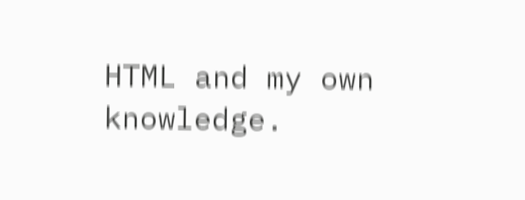HTML and my own knowledge.